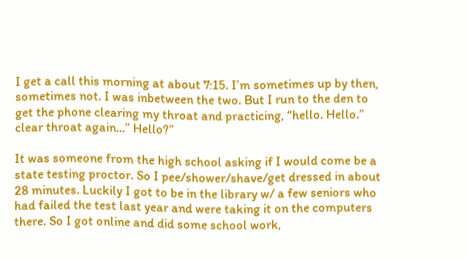I get a call this morning at about 7:15. I’m sometimes up by then, sometimes not. I was inbetween the two. But I run to the den to get the phone clearing my throat and practicing, “hello. Hello.” clear throat again…” Hello?”

It was someone from the high school asking if I would come be a state testing proctor. So I pee/shower/shave/get dressed in about 28 minutes. Luckily I got to be in the library w/ a few seniors who had failed the test last year and were taking it on the computers there. So I got online and did some school work,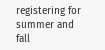registering for summer and fall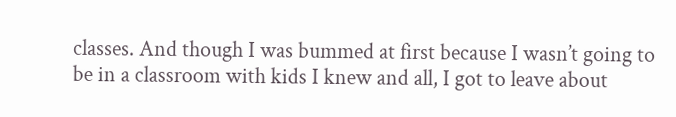classes. And though I was bummed at first because I wasn’t going to be in a classroom with kids I knew and all, I got to leave about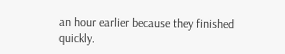an hour earlier because they finished quickly.